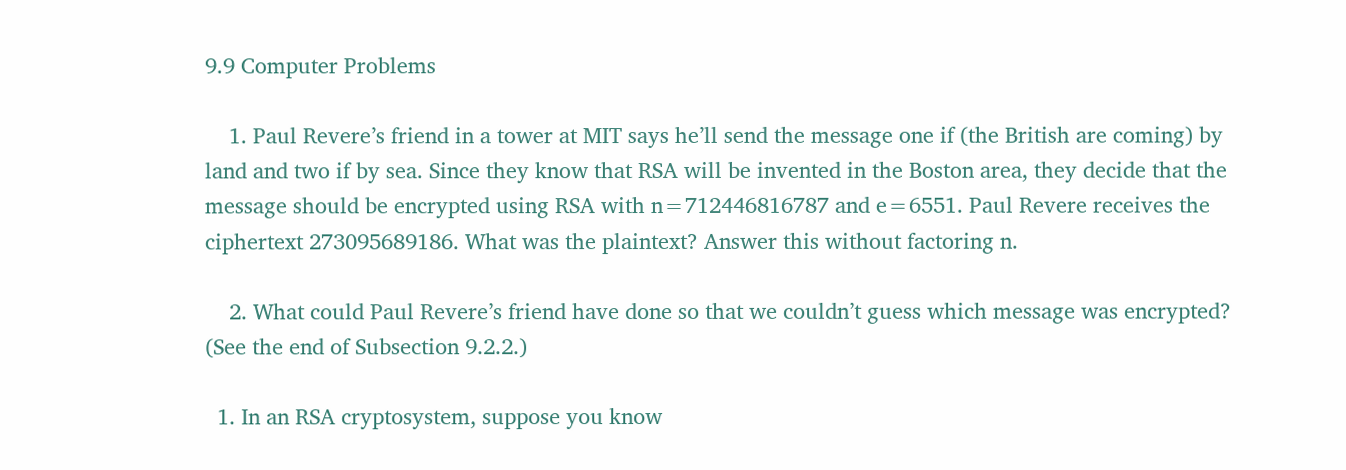9.9 Computer Problems

    1. Paul Revere’s friend in a tower at MIT says he’ll send the message one if (the British are coming) by land and two if by sea. Since they know that RSA will be invented in the Boston area, they decide that the message should be encrypted using RSA with n=712446816787 and e=6551. Paul Revere receives the ciphertext 273095689186. What was the plaintext? Answer this without factoring n.

    2. What could Paul Revere’s friend have done so that we couldn’t guess which message was encrypted? (See the end of Subsection 9.2.2.)

  1. In an RSA cryptosystem, suppose you know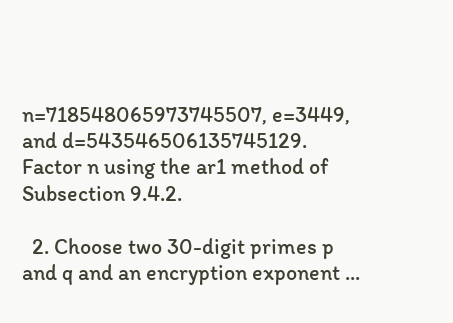n=718548065973745507, e=3449, and d=543546506135745129. Factor n using the ar1 method of Subsection 9.4.2.

  2. Choose two 30-digit primes p and q and an encryption exponent ...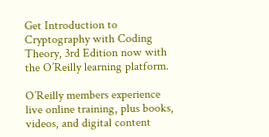Get Introduction to Cryptography with Coding Theory, 3rd Edition now with the O’Reilly learning platform.

O’Reilly members experience live online training, plus books, videos, and digital content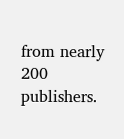from nearly 200 publishers.